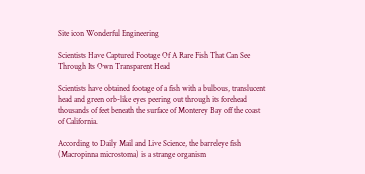Site icon Wonderful Engineering

Scientists Have Captured Footage Of A Rare Fish That Can See Through Its Own Transparent Head

Scientists have obtained footage of a fish with a bulbous, translucent head and green orb-like eyes peering out through its forehead thousands of feet beneath the surface of Monterey Bay off the coast of California.

According to Daily Mail and Live Science, the barreleye fish (Macropinna microstoma) is a strange organism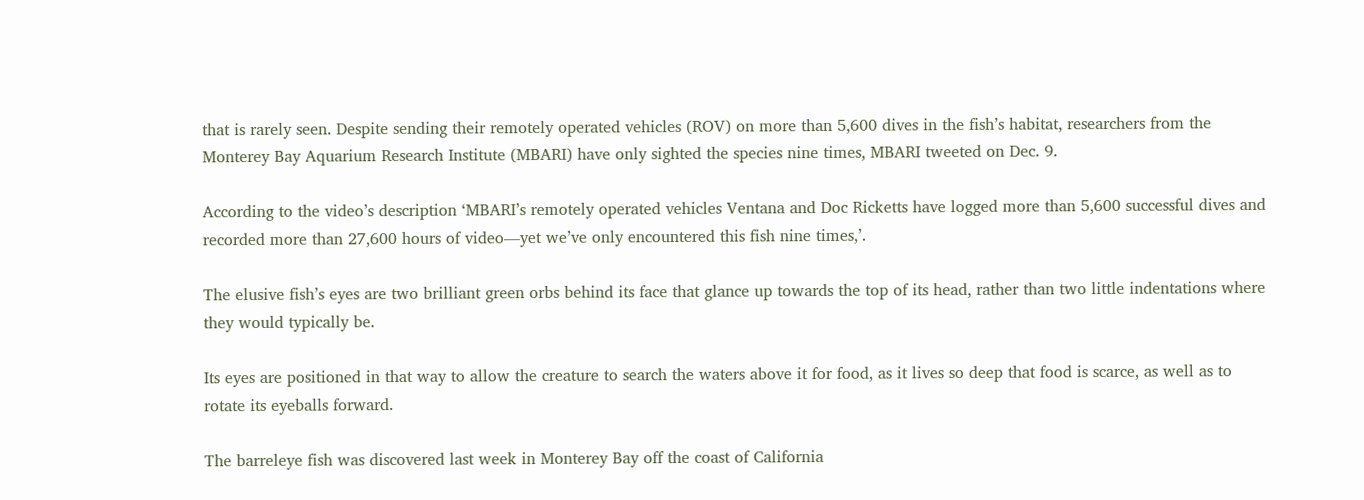that is rarely seen. Despite sending their remotely operated vehicles (ROV) on more than 5,600 dives in the fish’s habitat, researchers from the Monterey Bay Aquarium Research Institute (MBARI) have only sighted the species nine times, MBARI tweeted on Dec. 9.

According to the video’s description ‘MBARI’s remotely operated vehicles Ventana and Doc Ricketts have logged more than 5,600 successful dives and recorded more than 27,600 hours of video—yet we’ve only encountered this fish nine times,’.

The elusive fish’s eyes are two brilliant green orbs behind its face that glance up towards the top of its head, rather than two little indentations where they would typically be.

Its eyes are positioned in that way to allow the creature to search the waters above it for food, as it lives so deep that food is scarce, as well as to rotate its eyeballs forward.

The barreleye fish was discovered last week in Monterey Bay off the coast of California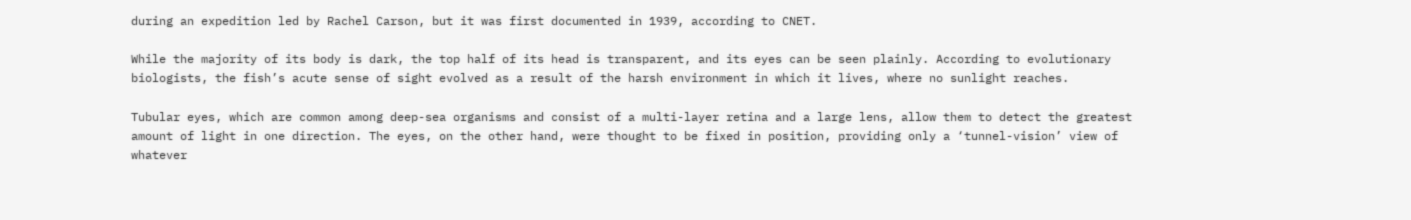during an expedition led by Rachel Carson, but it was first documented in 1939, according to CNET.

While the majority of its body is dark, the top half of its head is transparent, and its eyes can be seen plainly. According to evolutionary biologists, the fish’s acute sense of sight evolved as a result of the harsh environment in which it lives, where no sunlight reaches.

Tubular eyes, which are common among deep-sea organisms and consist of a multi-layer retina and a large lens, allow them to detect the greatest amount of light in one direction. The eyes, on the other hand, were thought to be fixed in position, providing only a ‘tunnel-vision’ view of whatever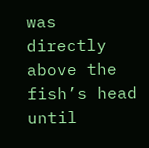was directly above the fish’s head until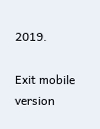2019.

Exit mobile version